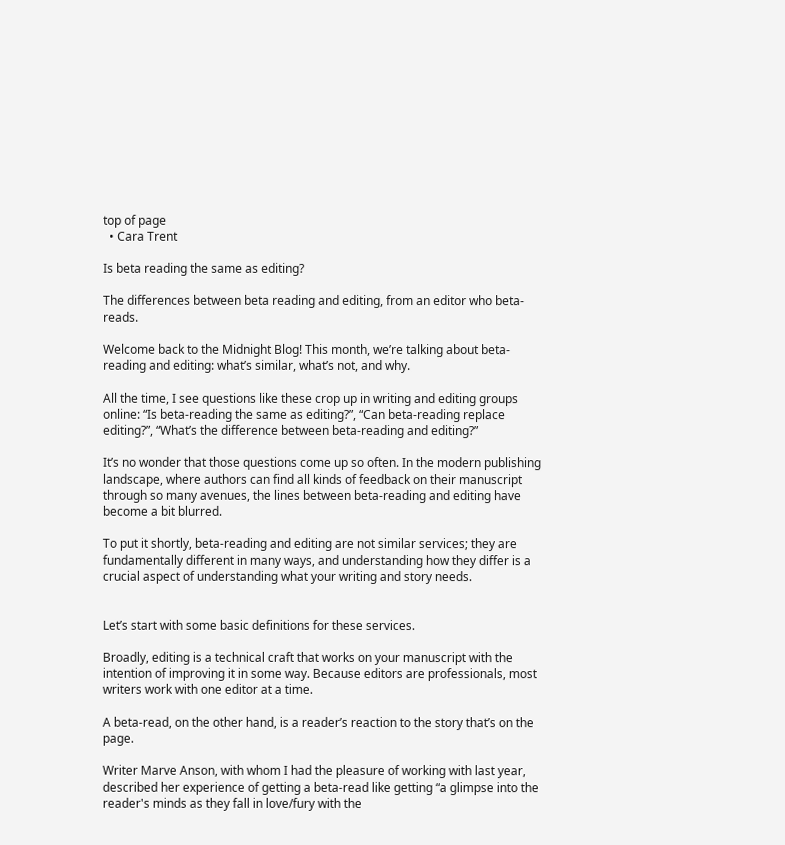top of page
  • Cara Trent

Is beta reading the same as editing?

The differences between beta reading and editing, from an editor who beta-reads.

Welcome back to the Midnight Blog! This month, we’re talking about beta-reading and editing: what’s similar, what’s not, and why.

All the time, I see questions like these crop up in writing and editing groups online: “Is beta-reading the same as editing?”, “Can beta-reading replace editing?”, “What’s the difference between beta-reading and editing?”

It’s no wonder that those questions come up so often. In the modern publishing landscape, where authors can find all kinds of feedback on their manuscript through so many avenues, the lines between beta-reading and editing have become a bit blurred.

To put it shortly, beta-reading and editing are not similar services; they are fundamentally different in many ways, and understanding how they differ is a crucial aspect of understanding what your writing and story needs.


Let’s start with some basic definitions for these services.

Broadly, editing is a technical craft that works on your manuscript with the intention of improving it in some way. Because editors are professionals, most writers work with one editor at a time.

A beta-read, on the other hand, is a reader’s reaction to the story that’s on the page.

Writer Marve Anson, with whom I had the pleasure of working with last year, described her experience of getting a beta-read like getting “a glimpse into the reader's minds as they fall in love/fury with the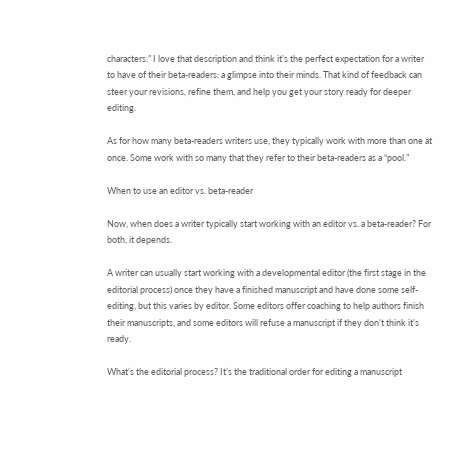characters.” I love that description and think it’s the perfect expectation for a writer to have of their beta-readers: a glimpse into their minds. That kind of feedback can steer your revisions, refine them, and help you get your story ready for deeper editing.

As for how many beta-readers writers use, they typically work with more than one at once. Some work with so many that they refer to their beta-readers as a “pool.”

When to use an editor vs. beta-reader

Now, when does a writer typically start working with an editor vs. a beta-reader? For both, it depends.

A writer can usually start working with a developmental editor (the first stage in the editorial process) once they have a finished manuscript and have done some self-editing, but this varies by editor. Some editors offer coaching to help authors finish their manuscripts, and some editors will refuse a manuscript if they don’t think it’s ready.

What’s the editorial process? It’s the traditional order for editing a manuscript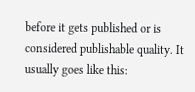before it gets published or is considered publishable quality. It usually goes like this: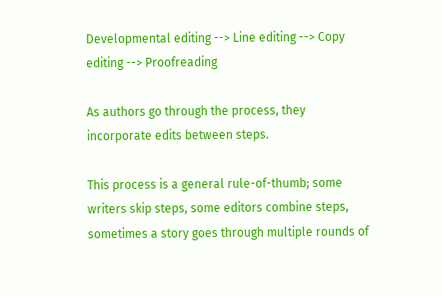Developmental editing --> Line editing --> Copy editing --> Proofreading

As authors go through the process, they incorporate edits between steps.

This process is a general rule-of-thumb; some writers skip steps, some editors combine steps, sometimes a story goes through multiple rounds of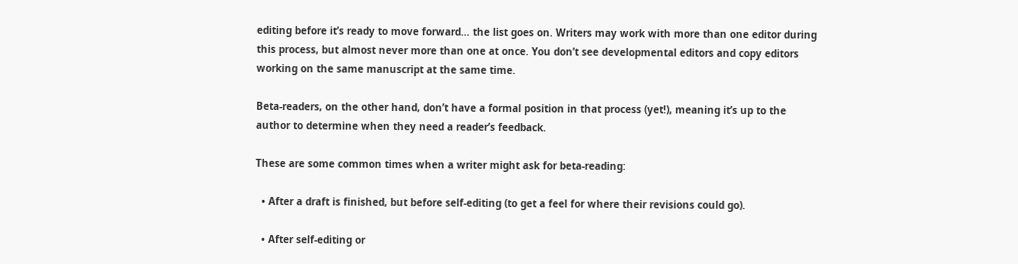editing before it’s ready to move forward… the list goes on. Writers may work with more than one editor during this process, but almost never more than one at once. You don’t see developmental editors and copy editors working on the same manuscript at the same time.

Beta-readers, on the other hand, don’t have a formal position in that process (yet!), meaning it’s up to the author to determine when they need a reader’s feedback.

These are some common times when a writer might ask for beta-reading:

  • After a draft is finished, but before self-editing (to get a feel for where their revisions could go).

  • After self-editing or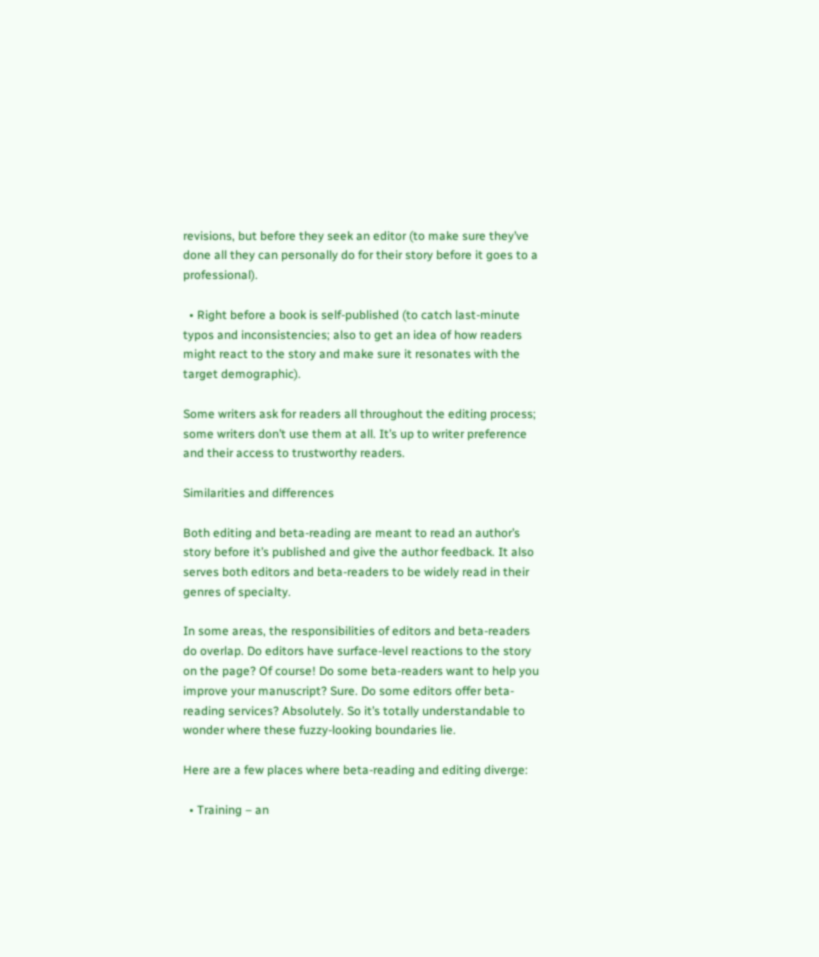revisions, but before they seek an editor (to make sure they’ve done all they can personally do for their story before it goes to a professional).

  • Right before a book is self-published (to catch last-minute typos and inconsistencies; also to get an idea of how readers might react to the story and make sure it resonates with the target demographic).

Some writers ask for readers all throughout the editing process; some writers don’t use them at all. It’s up to writer preference and their access to trustworthy readers.

Similarities and differences

Both editing and beta-reading are meant to read an author’s story before it’s published and give the author feedback. It also serves both editors and beta-readers to be widely read in their genres of specialty.

In some areas, the responsibilities of editors and beta-readers do overlap. Do editors have surface-level reactions to the story on the page? Of course! Do some beta-readers want to help you improve your manuscript? Sure. Do some editors offer beta-reading services? Absolutely. So it’s totally understandable to wonder where these fuzzy-looking boundaries lie.

Here are a few places where beta-reading and editing diverge:

  • Training – an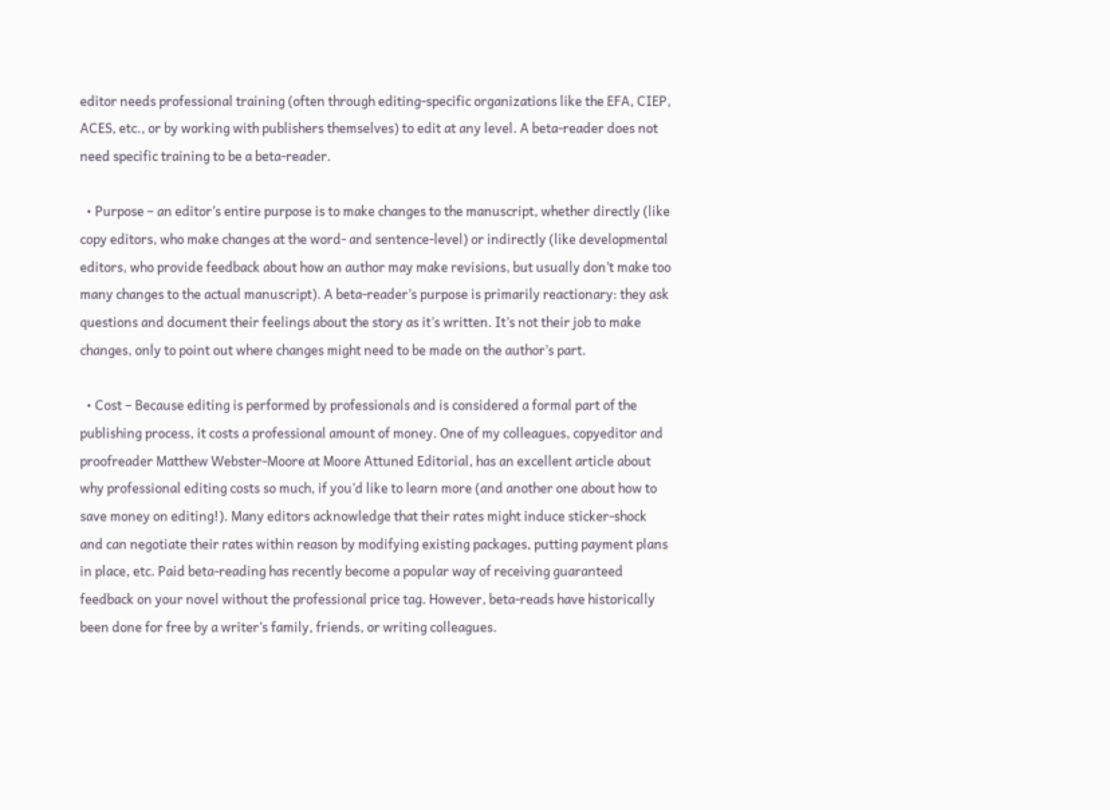editor needs professional training (often through editing-specific organizations like the EFA, CIEP, ACES, etc., or by working with publishers themselves) to edit at any level. A beta-reader does not need specific training to be a beta-reader.

  • Purpose – an editor’s entire purpose is to make changes to the manuscript, whether directly (like copy editors, who make changes at the word- and sentence-level) or indirectly (like developmental editors, who provide feedback about how an author may make revisions, but usually don’t make too many changes to the actual manuscript). A beta-reader’s purpose is primarily reactionary: they ask questions and document their feelings about the story as it’s written. It’s not their job to make changes, only to point out where changes might need to be made on the author’s part.

  • Cost – Because editing is performed by professionals and is considered a formal part of the publishing process, it costs a professional amount of money. One of my colleagues, copyeditor and proofreader Matthew Webster-Moore at Moore Attuned Editorial, has an excellent article about why professional editing costs so much, if you’d like to learn more (and another one about how to save money on editing!). Many editors acknowledge that their rates might induce sticker-shock and can negotiate their rates within reason by modifying existing packages, putting payment plans in place, etc. Paid beta-reading has recently become a popular way of receiving guaranteed feedback on your novel without the professional price tag. However, beta-reads have historically been done for free by a writer’s family, friends, or writing colleagues.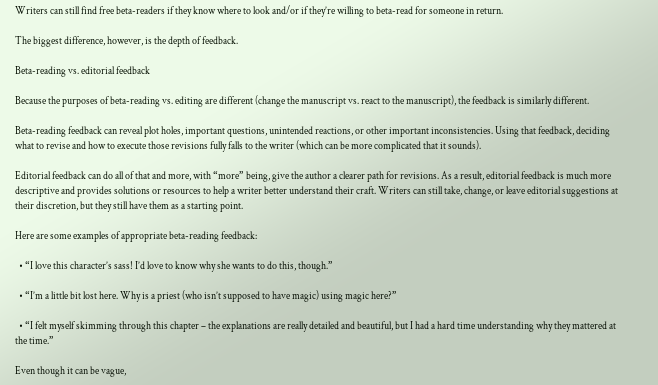Writers can still find free beta-readers if they know where to look and/or if they’re willing to beta-read for someone in return.

The biggest difference, however, is the depth of feedback.

Beta-reading vs. editorial feedback

Because the purposes of beta-reading vs. editing are different (change the manuscript vs. react to the manuscript), the feedback is similarly different.

Beta-reading feedback can reveal plot holes, important questions, unintended reactions, or other important inconsistencies. Using that feedback, deciding what to revise and how to execute those revisions fully falls to the writer (which can be more complicated that it sounds).

Editorial feedback can do all of that and more, with “more” being, give the author a clearer path for revisions. As a result, editorial feedback is much more descriptive and provides solutions or resources to help a writer better understand their craft. Writers can still take, change, or leave editorial suggestions at their discretion, but they still have them as a starting point.

Here are some examples of appropriate beta-reading feedback:

  • “I love this character’s sass! I’d love to know why she wants to do this, though.”

  • “I’m a little bit lost here. Why is a priest (who isn’t supposed to have magic) using magic here?”

  • “I felt myself skimming through this chapter – the explanations are really detailed and beautiful, but I had a hard time understanding why they mattered at the time.”

Even though it can be vague,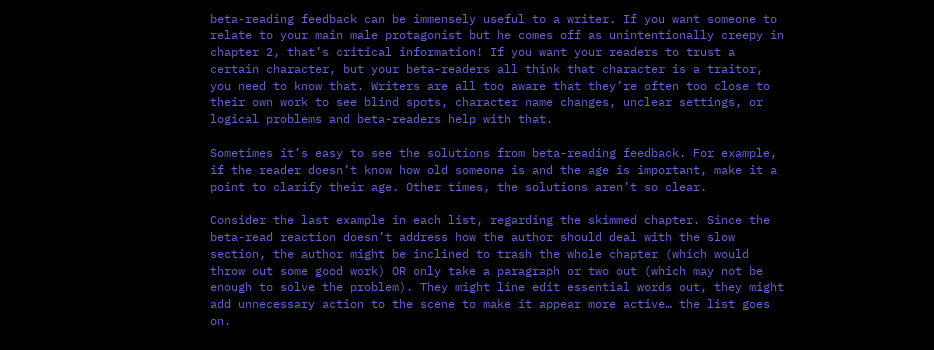beta-reading feedback can be immensely useful to a writer. If you want someone to relate to your main male protagonist but he comes off as unintentionally creepy in chapter 2, that’s critical information! If you want your readers to trust a certain character, but your beta-readers all think that character is a traitor, you need to know that. Writers are all too aware that they’re often too close to their own work to see blind spots, character name changes, unclear settings, or logical problems and beta-readers help with that.

Sometimes it’s easy to see the solutions from beta-reading feedback. For example, if the reader doesn’t know how old someone is and the age is important, make it a point to clarify their age. Other times, the solutions aren’t so clear.

Consider the last example in each list, regarding the skimmed chapter. Since the beta-read reaction doesn’t address how the author should deal with the slow section, the author might be inclined to trash the whole chapter (which would throw out some good work) OR only take a paragraph or two out (which may not be enough to solve the problem). They might line edit essential words out, they might add unnecessary action to the scene to make it appear more active… the list goes on.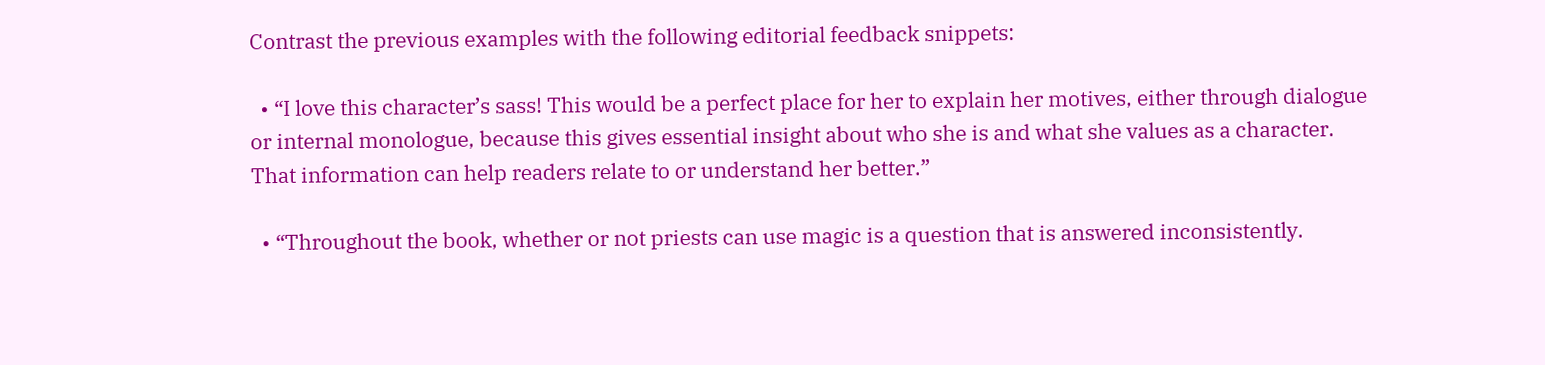Contrast the previous examples with the following editorial feedback snippets:

  • “I love this character’s sass! This would be a perfect place for her to explain her motives, either through dialogue or internal monologue, because this gives essential insight about who she is and what she values as a character. That information can help readers relate to or understand her better.”

  • “Throughout the book, whether or not priests can use magic is a question that is answered inconsistently.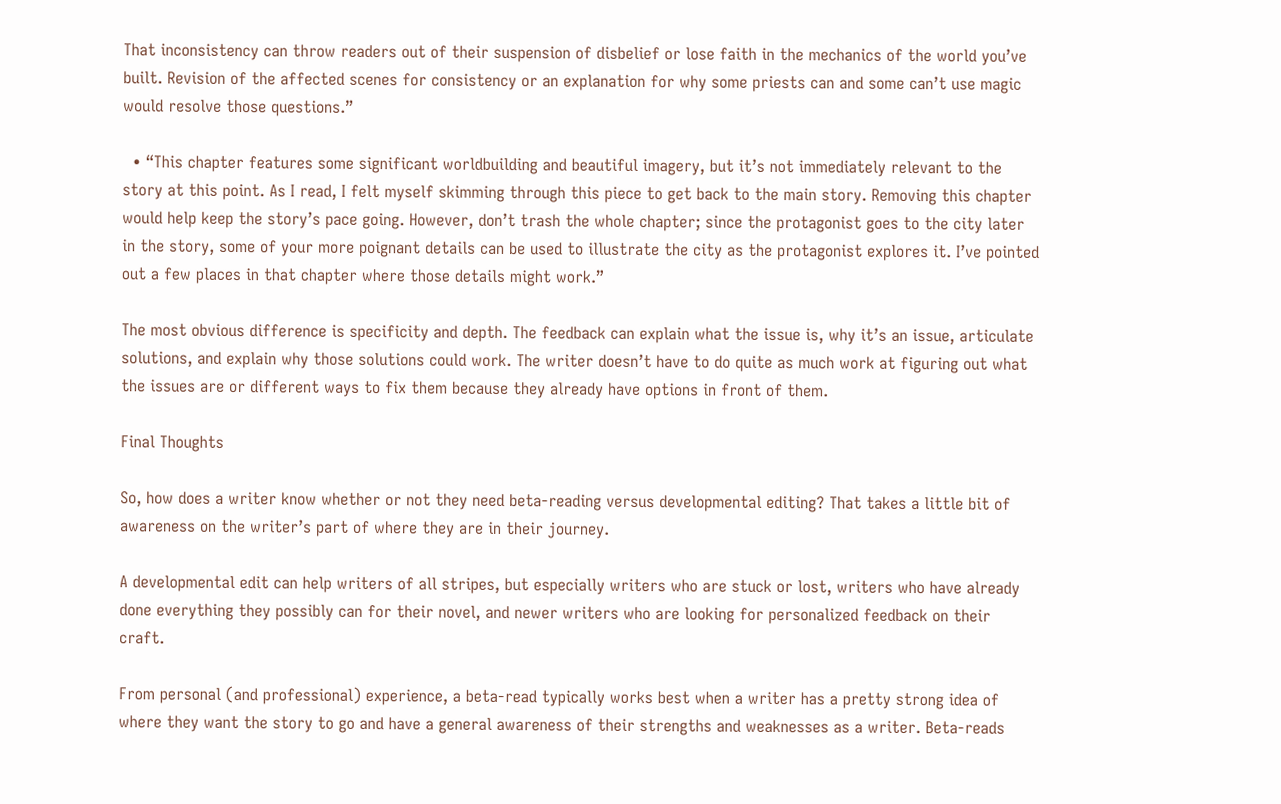That inconsistency can throw readers out of their suspension of disbelief or lose faith in the mechanics of the world you’ve built. Revision of the affected scenes for consistency or an explanation for why some priests can and some can’t use magic would resolve those questions.”

  • “This chapter features some significant worldbuilding and beautiful imagery, but it’s not immediately relevant to the story at this point. As I read, I felt myself skimming through this piece to get back to the main story. Removing this chapter would help keep the story’s pace going. However, don’t trash the whole chapter; since the protagonist goes to the city later in the story, some of your more poignant details can be used to illustrate the city as the protagonist explores it. I’ve pointed out a few places in that chapter where those details might work.”

The most obvious difference is specificity and depth. The feedback can explain what the issue is, why it’s an issue, articulate solutions, and explain why those solutions could work. The writer doesn’t have to do quite as much work at figuring out what the issues are or different ways to fix them because they already have options in front of them.

Final Thoughts

So, how does a writer know whether or not they need beta-reading versus developmental editing? That takes a little bit of awareness on the writer’s part of where they are in their journey.

A developmental edit can help writers of all stripes, but especially writers who are stuck or lost, writers who have already done everything they possibly can for their novel, and newer writers who are looking for personalized feedback on their craft.

From personal (and professional) experience, a beta-read typically works best when a writer has a pretty strong idea of where they want the story to go and have a general awareness of their strengths and weaknesses as a writer. Beta-reads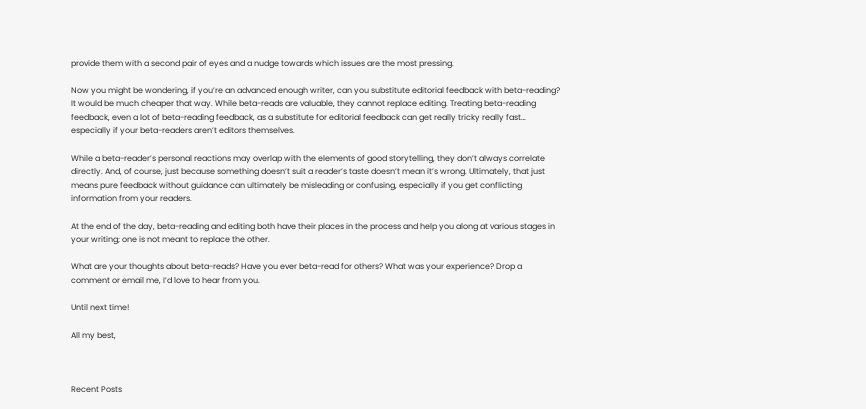provide them with a second pair of eyes and a nudge towards which issues are the most pressing.

Now you might be wondering, if you’re an advanced enough writer, can you substitute editorial feedback with beta-reading? It would be much cheaper that way. While beta-reads are valuable, they cannot replace editing. Treating beta-reading feedback, even a lot of beta-reading feedback, as a substitute for editorial feedback can get really tricky really fast… especially if your beta-readers aren’t editors themselves.

While a beta-reader’s personal reactions may overlap with the elements of good storytelling, they don’t always correlate directly. And, of course, just because something doesn’t suit a reader’s taste doesn’t mean it’s wrong. Ultimately, that just means pure feedback without guidance can ultimately be misleading or confusing, especially if you get conflicting information from your readers.

At the end of the day, beta-reading and editing both have their places in the process and help you along at various stages in your writing; one is not meant to replace the other.

What are your thoughts about beta-reads? Have you ever beta-read for others? What was your experience? Drop a comment or email me, I’d love to hear from you.

Until next time!

All my best,



Recent Posts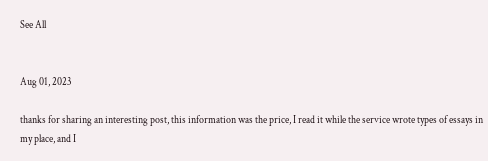See All


Aug 01, 2023

thanks for sharing an interesting post, this information was the price, I read it while the service wrote types of essays in my place, and I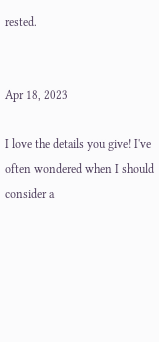rested.


Apr 18, 2023

I love the details you give! I've often wondered when I should consider a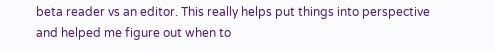beta reader vs an editor. This really helps put things into perspective and helped me figure out when to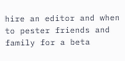hire an editor and when to pester friends and family for a beta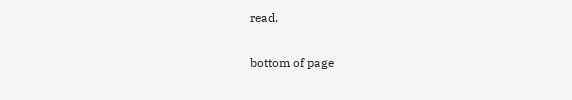read.

bottom of page